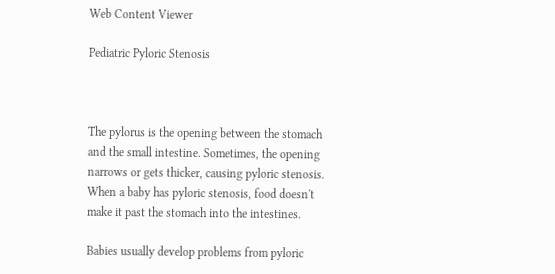Web Content Viewer

Pediatric Pyloric Stenosis



The pylorus is the opening between the stomach and the small intestine. Sometimes, the opening narrows or gets thicker, causing pyloric stenosis. When a baby has pyloric stenosis, food doesn't make it past the stomach into the intestines.

Babies usually develop problems from pyloric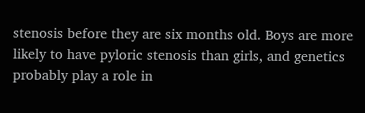stenosis before they are six months old. Boys are more likely to have pyloric stenosis than girls, and genetics probably play a role in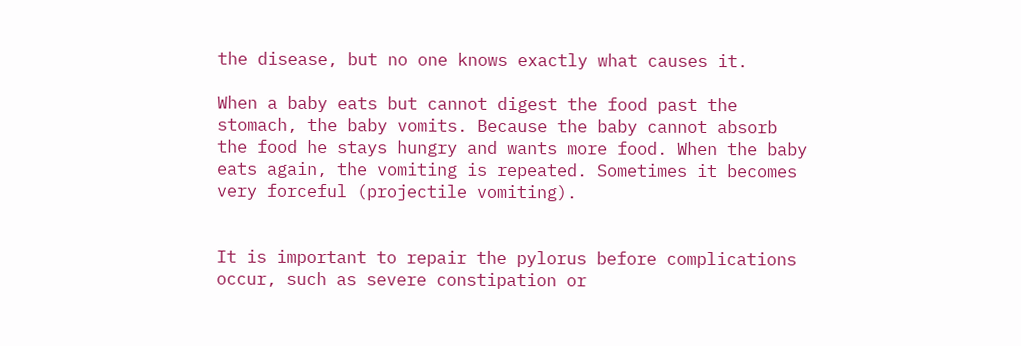the disease, but no one knows exactly what causes it.

When a baby eats but cannot digest the food past the stomach, the baby vomits. Because the baby cannot absorb the food he stays hungry and wants more food. When the baby eats again, the vomiting is repeated. Sometimes it becomes very forceful (projectile vomiting).


It is important to repair the pylorus before complications occur, such as severe constipation or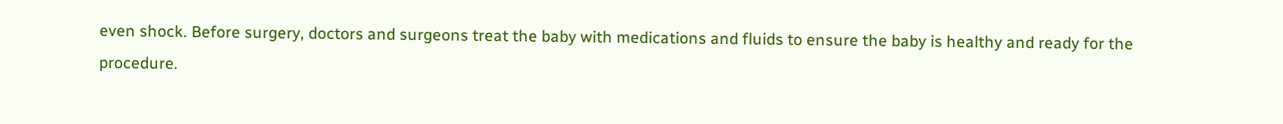even shock. Before surgery, doctors and surgeons treat the baby with medications and fluids to ensure the baby is healthy and ready for the procedure.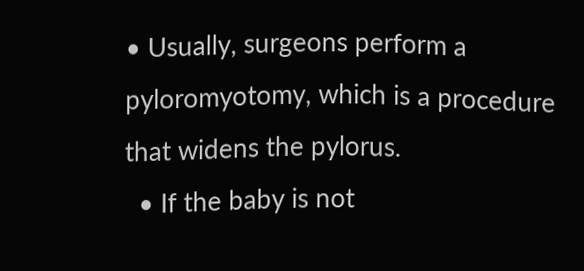• Usually, surgeons perform a pyloromyotomy, which is a procedure that widens the pylorus.
  • If the baby is not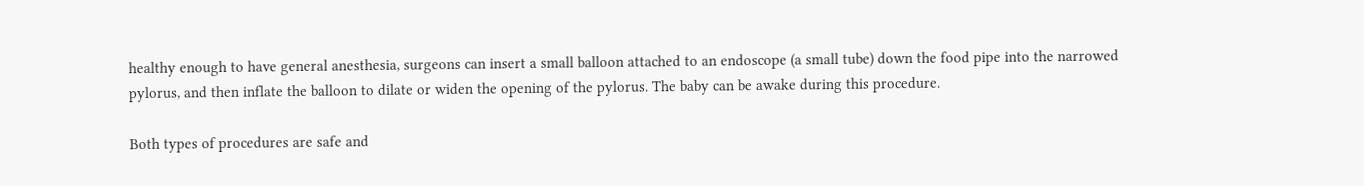healthy enough to have general anesthesia, surgeons can insert a small balloon attached to an endoscope (a small tube) down the food pipe into the narrowed pylorus, and then inflate the balloon to dilate or widen the opening of the pylorus. The baby can be awake during this procedure.

Both types of procedures are safe and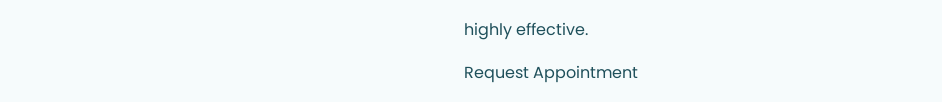highly effective.

Request Appointment